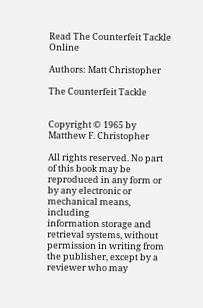Read The Counterfeit Tackle Online

Authors: Matt Christopher

The Counterfeit Tackle


Copyright © 1965 by Matthew F. Christopher

All rights reserved. No part of this book may be reproduced in any form or by any electronic or mechanical means, including
information storage and retrieval systems, without permission in writing from the publisher, except by a reviewer who may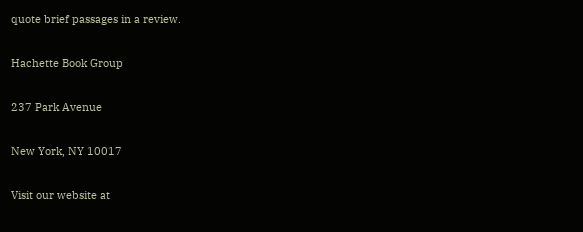quote brief passages in a review.

Hachette Book Group

237 Park Avenue

New York, NY 10017

Visit our website at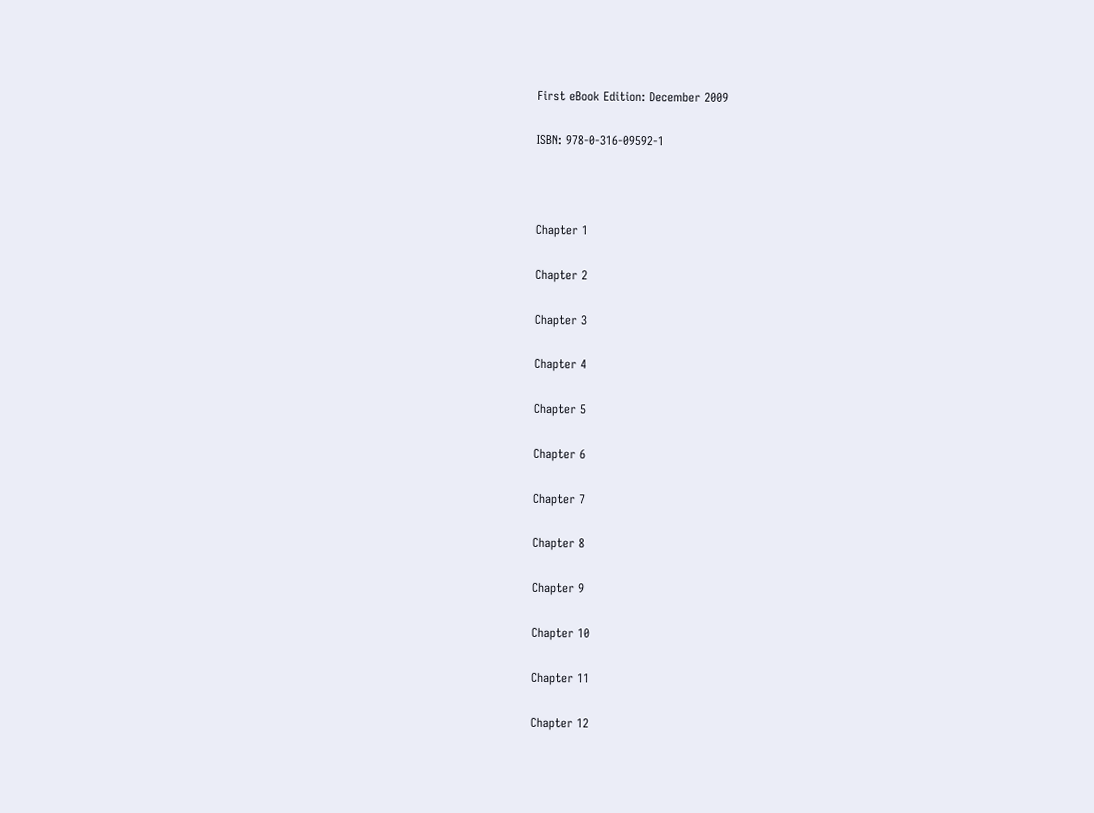First eBook Edition: December 2009

ISBN: 978-0-316-09592-1



Chapter 1

Chapter 2

Chapter 3

Chapter 4

Chapter 5

Chapter 6

Chapter 7

Chapter 8

Chapter 9

Chapter 10

Chapter 11

Chapter 12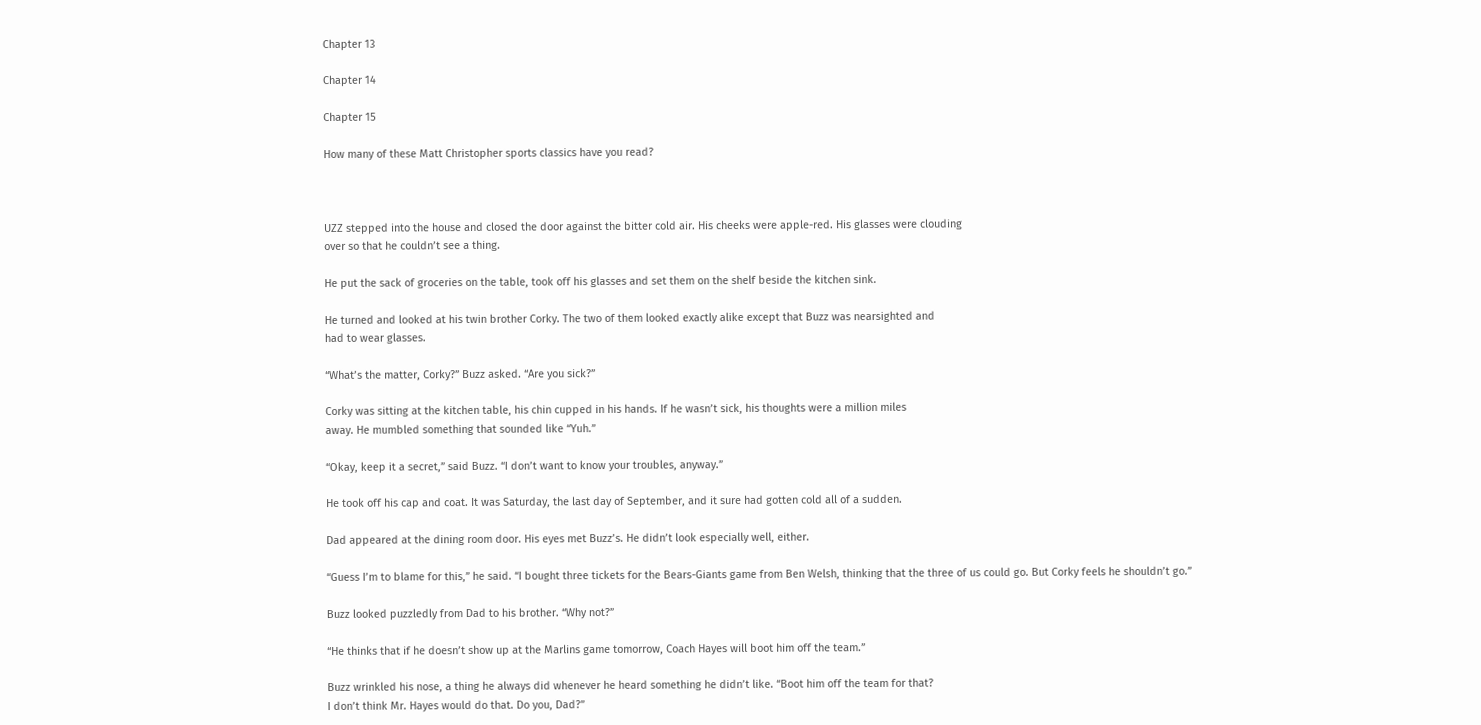Chapter 13

Chapter 14

Chapter 15

How many of these Matt Christopher sports classics have you read?



UZZ stepped into the house and closed the door against the bitter cold air. His cheeks were apple-red. His glasses were clouding
over so that he couldn’t see a thing.

He put the sack of groceries on the table, took off his glasses and set them on the shelf beside the kitchen sink.

He turned and looked at his twin brother Corky. The two of them looked exactly alike except that Buzz was nearsighted and
had to wear glasses.

“What’s the matter, Corky?” Buzz asked. “Are you sick?”

Corky was sitting at the kitchen table, his chin cupped in his hands. If he wasn’t sick, his thoughts were a million miles
away. He mumbled something that sounded like “Yuh.”

“Okay, keep it a secret,” said Buzz. “I don’t want to know your troubles, anyway.”

He took off his cap and coat. It was Saturday, the last day of September, and it sure had gotten cold all of a sudden.

Dad appeared at the dining room door. His eyes met Buzz’s. He didn’t look especially well, either.

“Guess I’m to blame for this,” he said. “I bought three tickets for the Bears-Giants game from Ben Welsh, thinking that the three of us could go. But Corky feels he shouldn’t go.”

Buzz looked puzzledly from Dad to his brother. “Why not?”

“He thinks that if he doesn’t show up at the Marlins game tomorrow, Coach Hayes will boot him off the team.”

Buzz wrinkled his nose, a thing he always did whenever he heard something he didn’t like. “Boot him off the team for that?
I don’t think Mr. Hayes would do that. Do you, Dad?”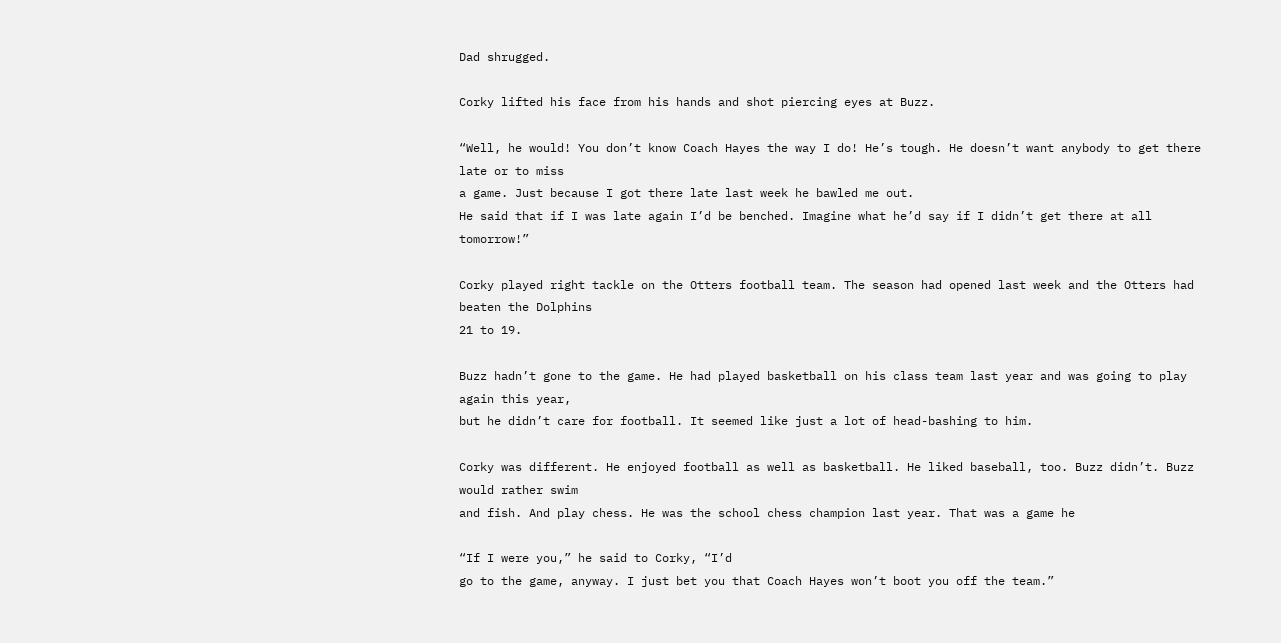Dad shrugged.

Corky lifted his face from his hands and shot piercing eyes at Buzz.

“Well, he would! You don’t know Coach Hayes the way I do! He’s tough. He doesn’t want anybody to get there late or to miss
a game. Just because I got there late last week he bawled me out.
He said that if I was late again I’d be benched. Imagine what he’d say if I didn’t get there at all tomorrow!”

Corky played right tackle on the Otters football team. The season had opened last week and the Otters had beaten the Dolphins
21 to 19.

Buzz hadn’t gone to the game. He had played basketball on his class team last year and was going to play again this year,
but he didn’t care for football. It seemed like just a lot of head-bashing to him.

Corky was different. He enjoyed football as well as basketball. He liked baseball, too. Buzz didn’t. Buzz would rather swim
and fish. And play chess. He was the school chess champion last year. That was a game he

“If I were you,” he said to Corky, “I’d
go to the game, anyway. I just bet you that Coach Hayes won’t boot you off the team.”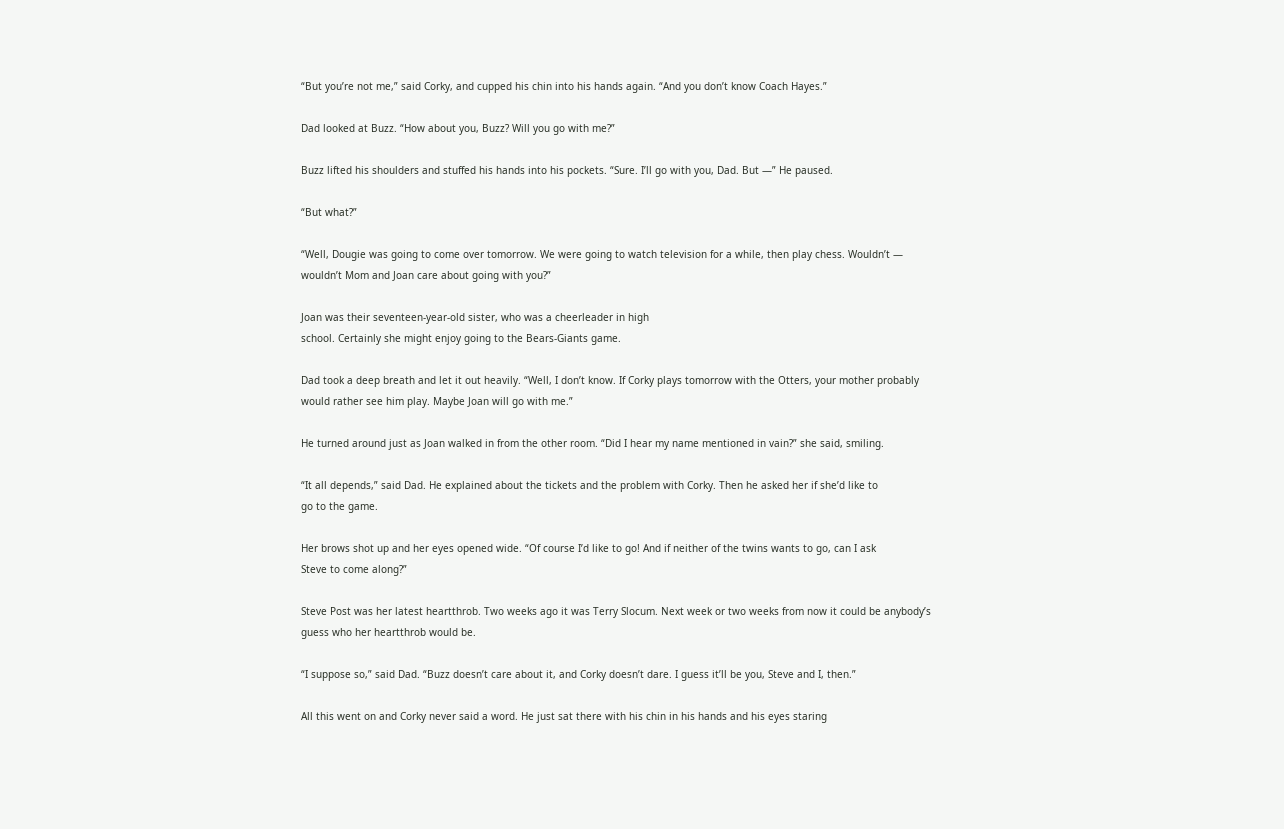“But you’re not me,” said Corky, and cupped his chin into his hands again. “And you don’t know Coach Hayes.”

Dad looked at Buzz. “How about you, Buzz? Will you go with me?”

Buzz lifted his shoulders and stuffed his hands into his pockets. “Sure. I’ll go with you, Dad. But —” He paused.

“But what?”

“Well, Dougie was going to come over tomorrow. We were going to watch television for a while, then play chess. Wouldn’t —
wouldn’t Mom and Joan care about going with you?”

Joan was their seventeen-year-old sister, who was a cheerleader in high
school. Certainly she might enjoy going to the Bears-Giants game.

Dad took a deep breath and let it out heavily. “Well, I don’t know. If Corky plays tomorrow with the Otters, your mother probably
would rather see him play. Maybe Joan will go with me.”

He turned around just as Joan walked in from the other room. “Did I hear my name mentioned in vain?” she said, smiling.

“It all depends,” said Dad. He explained about the tickets and the problem with Corky. Then he asked her if she’d like to
go to the game.

Her brows shot up and her eyes opened wide. “Of course I’d like to go! And if neither of the twins wants to go, can I ask
Steve to come along?”

Steve Post was her latest heartthrob. Two weeks ago it was Terry Slocum. Next week or two weeks from now it could be anybody’s
guess who her heartthrob would be.

“I suppose so,” said Dad. “Buzz doesn’t care about it, and Corky doesn’t dare. I guess it’ll be you, Steve and I, then.”

All this went on and Corky never said a word. He just sat there with his chin in his hands and his eyes staring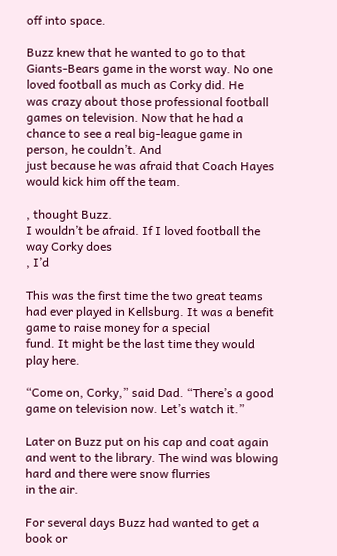off into space.

Buzz knew that he wanted to go to that Giants-Bears game in the worst way. No one loved football as much as Corky did. He
was crazy about those professional football games on television. Now that he had a chance to see a real big-league game in
person, he couldn’t. And
just because he was afraid that Coach Hayes would kick him off the team.

, thought Buzz.
I wouldn’t be afraid. If I loved football the way Corky does
, I’d

This was the first time the two great teams had ever played in Kellsburg. It was a benefit game to raise money for a special
fund. It might be the last time they would play here.

“Come on, Corky,” said Dad. “There’s a good game on television now. Let’s watch it.”

Later on Buzz put on his cap and coat again and went to the library. The wind was blowing hard and there were snow flurries
in the air.

For several days Buzz had wanted to get a book or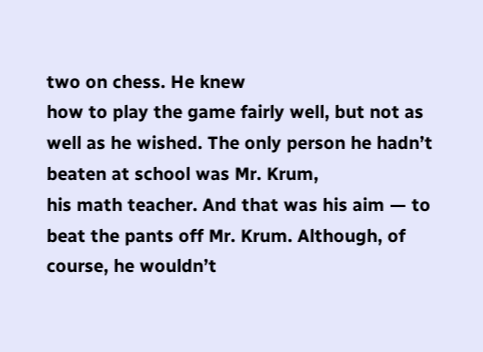two on chess. He knew
how to play the game fairly well, but not as well as he wished. The only person he hadn’t beaten at school was Mr. Krum,
his math teacher. And that was his aim — to beat the pants off Mr. Krum. Although, of course, he wouldn’t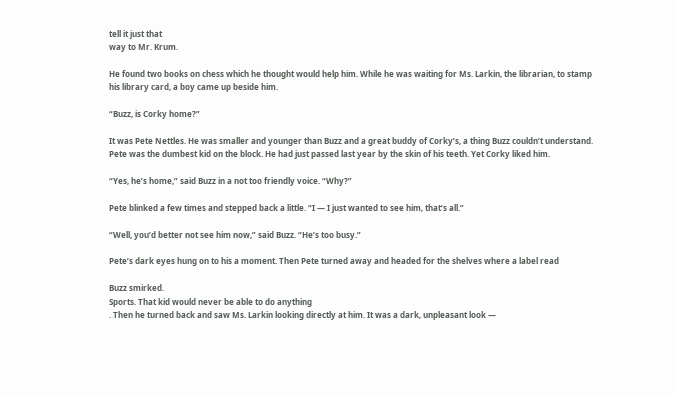tell it just that
way to Mr. Krum.

He found two books on chess which he thought would help him. While he was waiting for Ms. Larkin, the librarian, to stamp
his library card, a boy came up beside him.

“Buzz, is Corky home?”

It was Pete Nettles. He was smaller and younger than Buzz and a great buddy of Corky’s, a thing Buzz couldn’t understand.
Pete was the dumbest kid on the block. He had just passed last year by the skin of his teeth. Yet Corky liked him.

“Yes, he’s home,” said Buzz in a not too friendly voice. “Why?”

Pete blinked a few times and stepped back a little. “I — I just wanted to see him, that’s all.”

“Well, you’d better not see him now,” said Buzz. “He’s too busy.”

Pete’s dark eyes hung on to his a moment. Then Pete turned away and headed for the shelves where a label read

Buzz smirked.
Sports. That kid would never be able to do anything
. Then he turned back and saw Ms. Larkin looking directly at him. It was a dark, unpleasant look —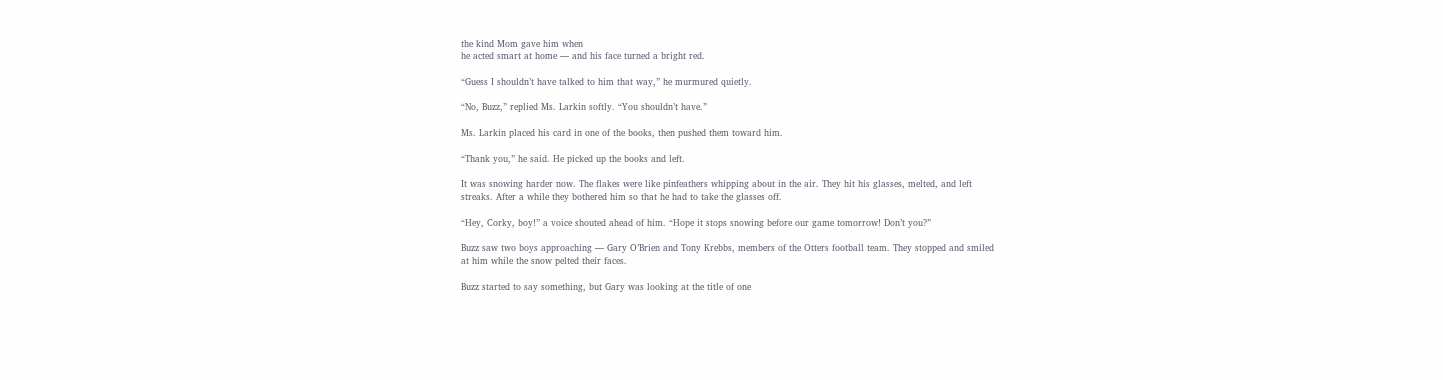the kind Mom gave him when
he acted smart at home — and his face turned a bright red.

“Guess I shouldn’t have talked to him that way,” he murmured quietly.

“No, Buzz,” replied Ms. Larkin softly. “You shouldn’t have.”

Ms. Larkin placed his card in one of the books, then pushed them toward him.

“Thank you,” he said. He picked up the books and left.

It was snowing harder now. The flakes were like pinfeathers whipping about in the air. They hit his glasses, melted, and left
streaks. After a while they bothered him so that he had to take the glasses off.

“Hey, Corky, boy!” a voice shouted ahead of him. “Hope it stops snowing before our game tomorrow! Don’t you?”

Buzz saw two boys approaching — Gary O’Brien and Tony Krebbs, members of the Otters football team. They stopped and smiled
at him while the snow pelted their faces.

Buzz started to say something, but Gary was looking at the title of one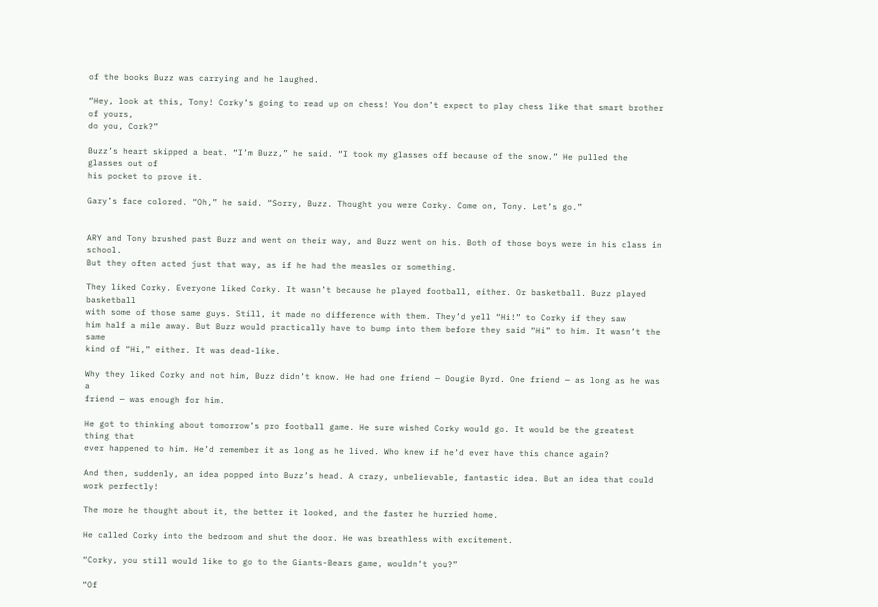of the books Buzz was carrying and he laughed.

“Hey, look at this, Tony! Corky’s going to read up on chess! You don’t expect to play chess like that smart brother of yours,
do you, Cork?”

Buzz’s heart skipped a beat. “I’m Buzz,” he said. “I took my glasses off because of the snow.” He pulled the glasses out of
his pocket to prove it.

Gary’s face colored. “Oh,” he said. “Sorry, Buzz. Thought you were Corky. Come on, Tony. Let’s go.”


ARY and Tony brushed past Buzz and went on their way, and Buzz went on his. Both of those boys were in his class in school.
But they often acted just that way, as if he had the measles or something.

They liked Corky. Everyone liked Corky. It wasn’t because he played football, either. Or basketball. Buzz played basketball
with some of those same guys. Still, it made no difference with them. They’d yell “Hi!” to Corky if they saw
him half a mile away. But Buzz would practically have to bump into them before they said “Hi” to him. It wasn’t the same
kind of “Hi,” either. It was dead-like.

Why they liked Corky and not him, Buzz didn’t know. He had one friend — Dougie Byrd. One friend — as long as he was a
friend — was enough for him.

He got to thinking about tomorrow’s pro football game. He sure wished Corky would go. It would be the greatest thing that
ever happened to him. He’d remember it as long as he lived. Who knew if he’d ever have this chance again?

And then, suddenly, an idea popped into Buzz’s head. A crazy, unbelievable, fantastic idea. But an idea that could work perfectly!

The more he thought about it, the better it looked, and the faster he hurried home.

He called Corky into the bedroom and shut the door. He was breathless with excitement.

“Corky, you still would like to go to the Giants-Bears game, wouldn’t you?”

“Of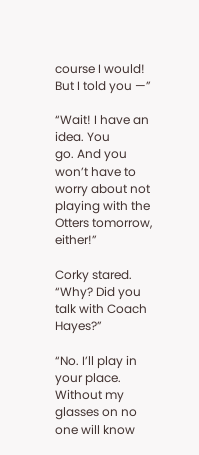course I would! But I told you —”

“Wait! I have an idea. You
go. And you won’t have to worry about not playing with the Otters tomorrow, either!”

Corky stared. “Why? Did you talk with Coach Hayes?”

“No. I’ll play in your place. Without my glasses on no one will know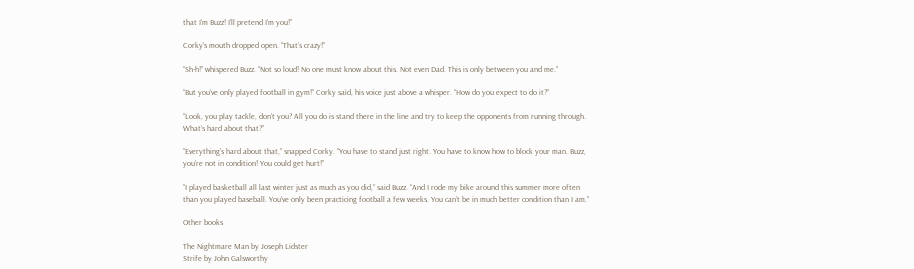that I’m Buzz! I’ll pretend I’m you!”

Corky’s mouth dropped open. “That’s crazy!”

“Sh-h!” whispered Buzz. “Not so loud! No one must know about this. Not even Dad. This is only between you and me.”

“But you’ve only played football in gym!” Corky said, his voice just above a whisper. “How do you expect to do it?”

“Look, you play tackle, don’t you? All you do is stand there in the line and try to keep the opponents from running through.
What’s hard about that?”

“Everything’s hard about that,” snapped Corky. “You have to stand just right. You have to know how to block your man. Buzz,
you’re not in condition! You could get hurt!”

“I played basketball all last winter just as much as you did,” said Buzz. “And I rode my bike around this summer more often
than you played baseball. You’ve only been practicing football a few weeks. You can’t be in much better condition than I am.”

Other books

The Nightmare Man by Joseph Lidster
Strife by John Galsworthy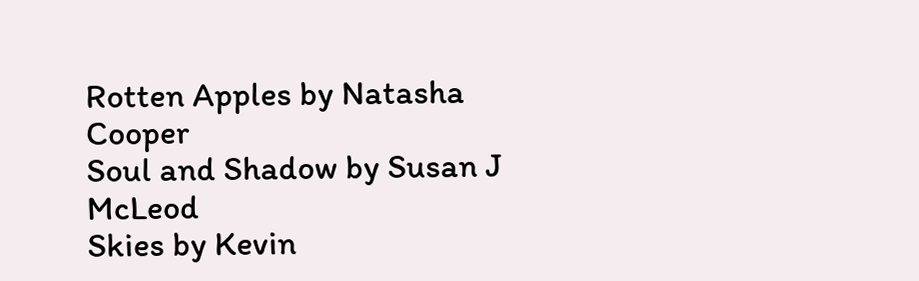Rotten Apples by Natasha Cooper
Soul and Shadow by Susan J McLeod
Skies by Kevin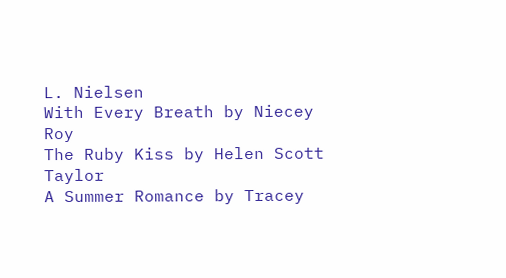L. Nielsen
With Every Breath by Niecey Roy
The Ruby Kiss by Helen Scott Taylor
A Summer Romance by Tracey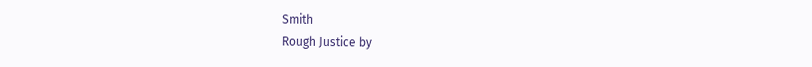Smith
Rough Justice by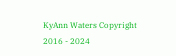KyAnn Waters Copyright 2016 - 2024